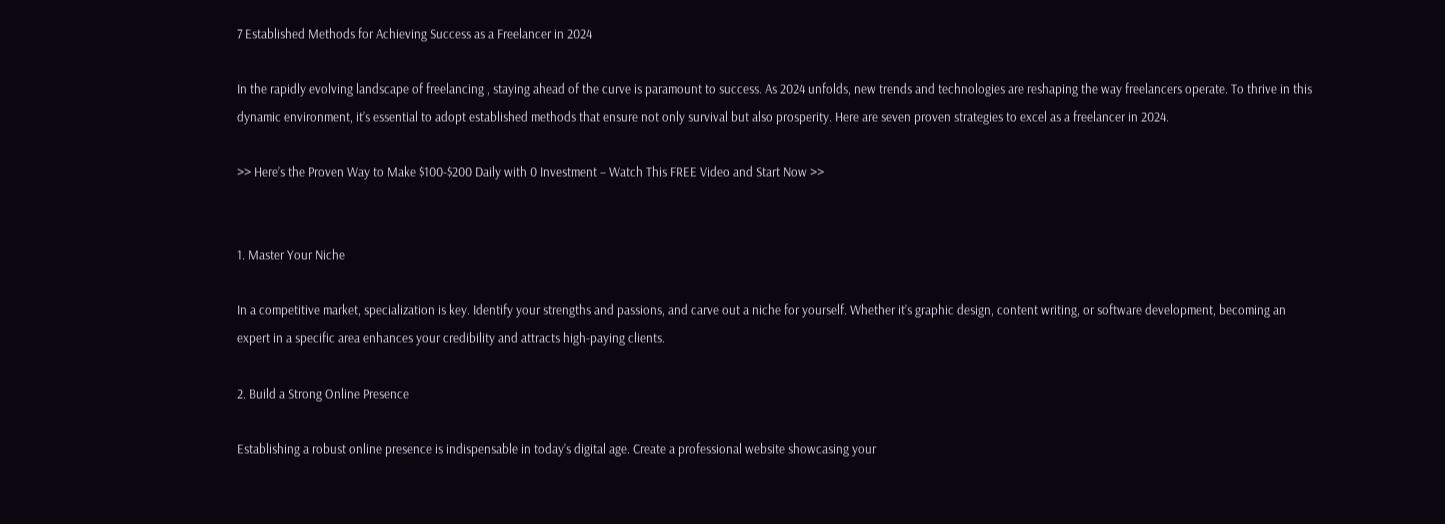7 Established Methods for Achieving Success as a Freelancer in 2024

In the rapidly evolving landscape of freelancing , staying ahead of the curve is paramount to success. As 2024 unfolds, new trends and technologies are reshaping the way freelancers operate. To thrive in this dynamic environment, it’s essential to adopt established methods that ensure not only survival but also prosperity. Here are seven proven strategies to excel as a freelancer in 2024.

>> Here’s the Proven Way to Make $100-$200 Daily with 0 Investment – Watch This FREE Video and Start Now >>


1. Master Your Niche

In a competitive market, specialization is key. Identify your strengths and passions, and carve out a niche for yourself. Whether it’s graphic design, content writing, or software development, becoming an expert in a specific area enhances your credibility and attracts high-paying clients.

2. Build a Strong Online Presence

Establishing a robust online presence is indispensable in today’s digital age. Create a professional website showcasing your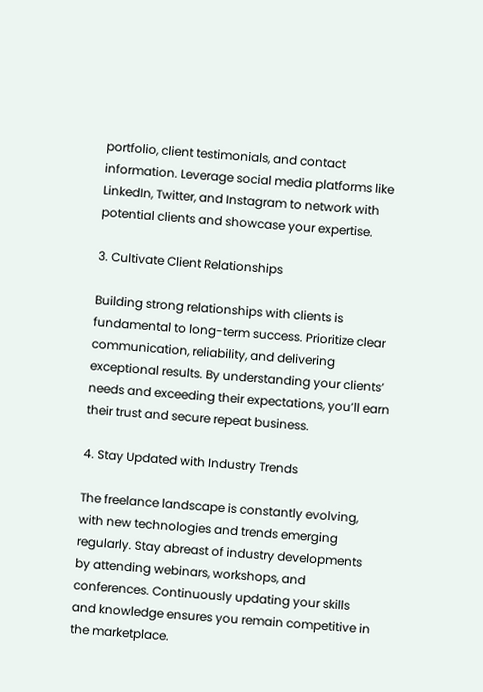portfolio, client testimonials, and contact information. Leverage social media platforms like LinkedIn, Twitter, and Instagram to network with potential clients and showcase your expertise.

3. Cultivate Client Relationships

Building strong relationships with clients is fundamental to long-term success. Prioritize clear communication, reliability, and delivering exceptional results. By understanding your clients’ needs and exceeding their expectations, you’ll earn their trust and secure repeat business.

4. Stay Updated with Industry Trends

The freelance landscape is constantly evolving, with new technologies and trends emerging regularly. Stay abreast of industry developments by attending webinars, workshops, and conferences. Continuously updating your skills and knowledge ensures you remain competitive in the marketplace.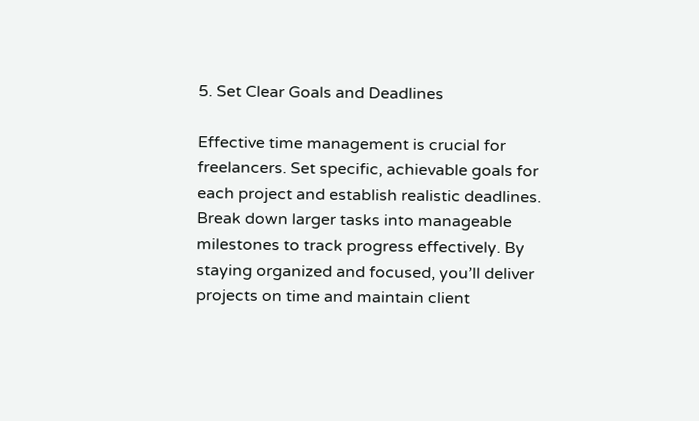5. Set Clear Goals and Deadlines

Effective time management is crucial for freelancers. Set specific, achievable goals for each project and establish realistic deadlines. Break down larger tasks into manageable milestones to track progress effectively. By staying organized and focused, you’ll deliver projects on time and maintain client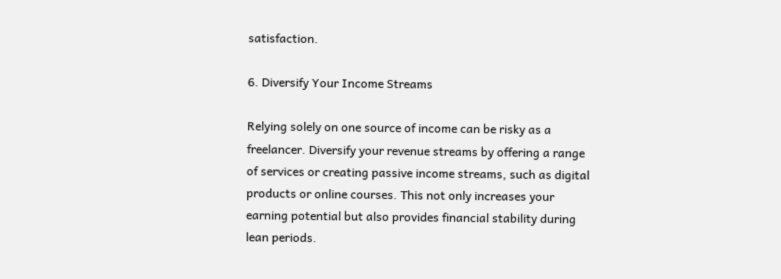satisfaction.

6. Diversify Your Income Streams

Relying solely on one source of income can be risky as a freelancer. Diversify your revenue streams by offering a range of services or creating passive income streams, such as digital products or online courses. This not only increases your earning potential but also provides financial stability during lean periods.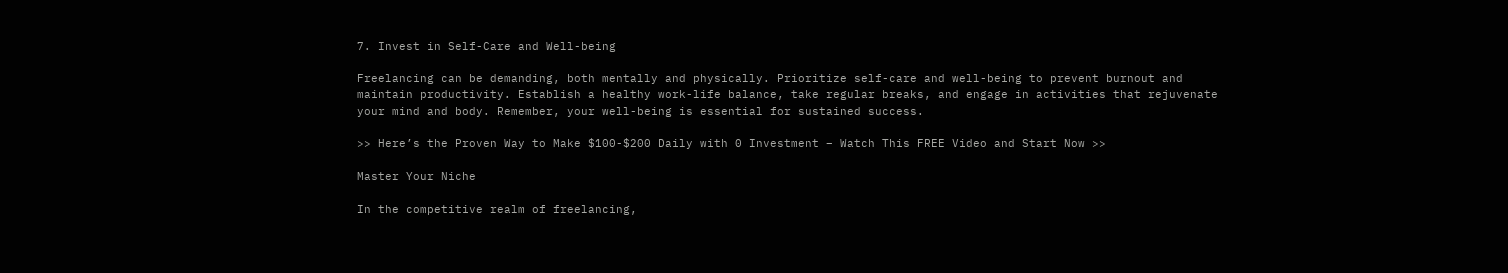7. Invest in Self-Care and Well-being

Freelancing can be demanding, both mentally and physically. Prioritize self-care and well-being to prevent burnout and maintain productivity. Establish a healthy work-life balance, take regular breaks, and engage in activities that rejuvenate your mind and body. Remember, your well-being is essential for sustained success.

>> Here’s the Proven Way to Make $100-$200 Daily with 0 Investment – Watch This FREE Video and Start Now >>

Master Your Niche

In the competitive realm of freelancing,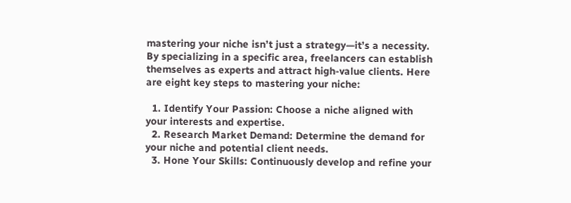mastering your niche isn’t just a strategy—it’s a necessity. By specializing in a specific area, freelancers can establish themselves as experts and attract high-value clients. Here are eight key steps to mastering your niche:

  1. Identify Your Passion: Choose a niche aligned with your interests and expertise.
  2. Research Market Demand: Determine the demand for your niche and potential client needs.
  3. Hone Your Skills: Continuously develop and refine your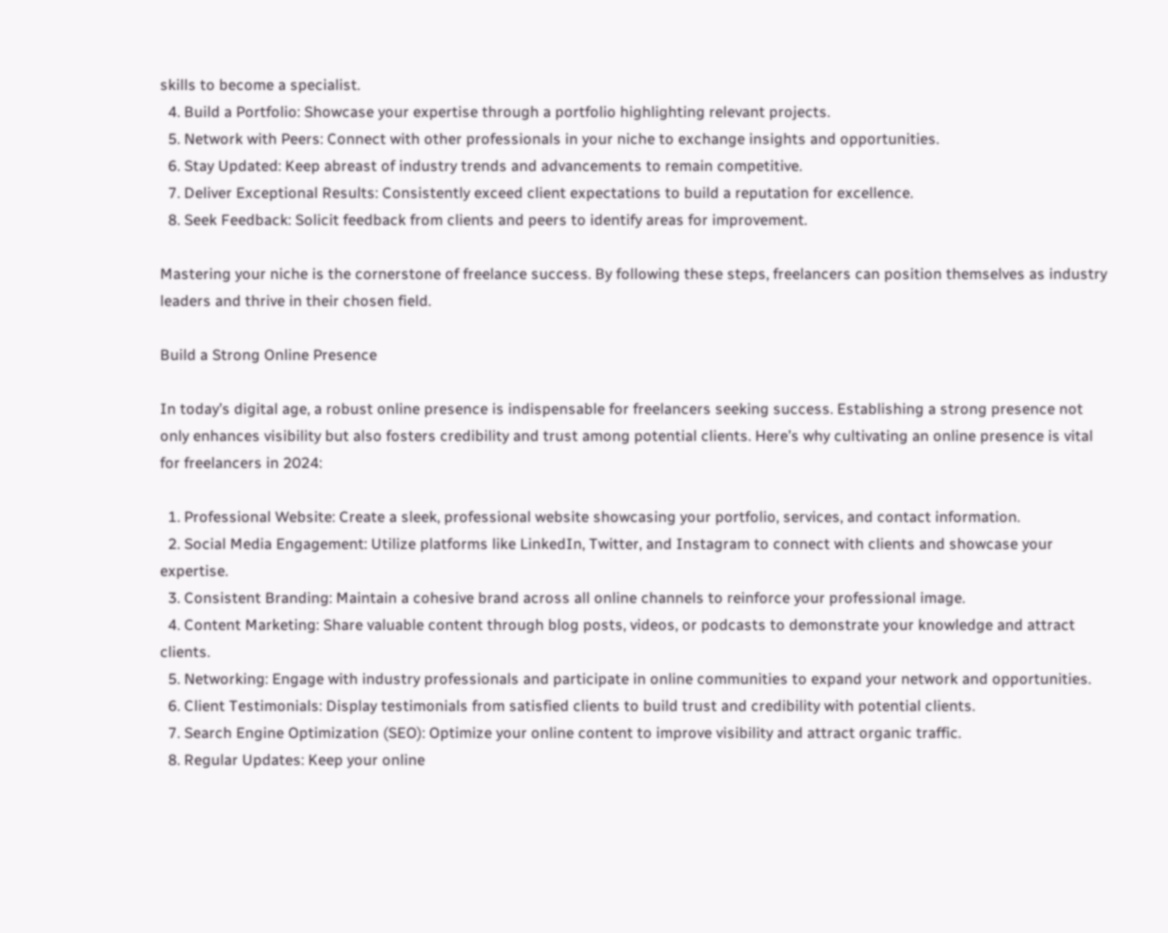skills to become a specialist.
  4. Build a Portfolio: Showcase your expertise through a portfolio highlighting relevant projects.
  5. Network with Peers: Connect with other professionals in your niche to exchange insights and opportunities.
  6. Stay Updated: Keep abreast of industry trends and advancements to remain competitive.
  7. Deliver Exceptional Results: Consistently exceed client expectations to build a reputation for excellence.
  8. Seek Feedback: Solicit feedback from clients and peers to identify areas for improvement.

Mastering your niche is the cornerstone of freelance success. By following these steps, freelancers can position themselves as industry leaders and thrive in their chosen field.

Build a Strong Online Presence

In today’s digital age, a robust online presence is indispensable for freelancers seeking success. Establishing a strong presence not only enhances visibility but also fosters credibility and trust among potential clients. Here’s why cultivating an online presence is vital for freelancers in 2024:

  1. Professional Website: Create a sleek, professional website showcasing your portfolio, services, and contact information.
  2. Social Media Engagement: Utilize platforms like LinkedIn, Twitter, and Instagram to connect with clients and showcase your expertise.
  3. Consistent Branding: Maintain a cohesive brand across all online channels to reinforce your professional image.
  4. Content Marketing: Share valuable content through blog posts, videos, or podcasts to demonstrate your knowledge and attract clients.
  5. Networking: Engage with industry professionals and participate in online communities to expand your network and opportunities.
  6. Client Testimonials: Display testimonials from satisfied clients to build trust and credibility with potential clients.
  7. Search Engine Optimization (SEO): Optimize your online content to improve visibility and attract organic traffic.
  8. Regular Updates: Keep your online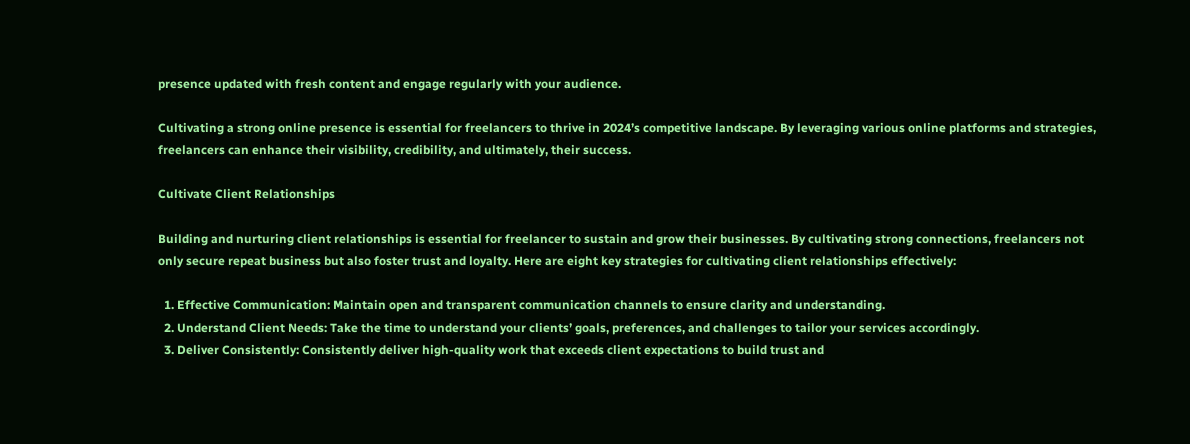presence updated with fresh content and engage regularly with your audience.

Cultivating a strong online presence is essential for freelancers to thrive in 2024’s competitive landscape. By leveraging various online platforms and strategies, freelancers can enhance their visibility, credibility, and ultimately, their success.

Cultivate Client Relationships

Building and nurturing client relationships is essential for freelancer to sustain and grow their businesses. By cultivating strong connections, freelancers not only secure repeat business but also foster trust and loyalty. Here are eight key strategies for cultivating client relationships effectively:

  1. Effective Communication: Maintain open and transparent communication channels to ensure clarity and understanding.
  2. Understand Client Needs: Take the time to understand your clients’ goals, preferences, and challenges to tailor your services accordingly.
  3. Deliver Consistently: Consistently deliver high-quality work that exceeds client expectations to build trust and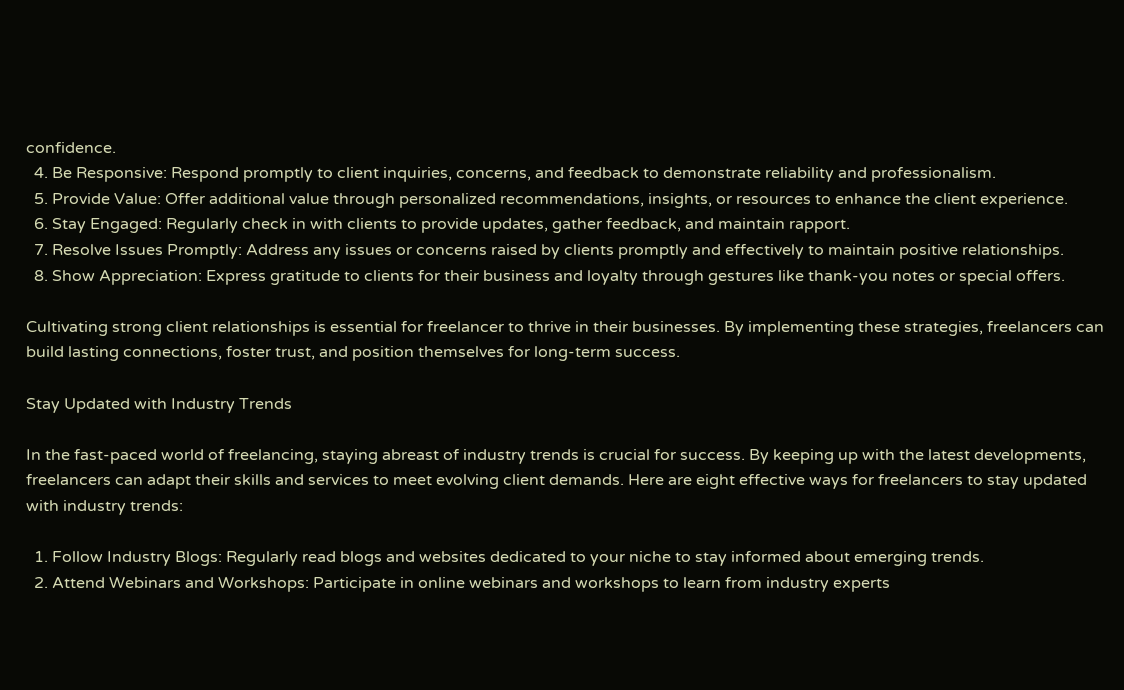confidence.
  4. Be Responsive: Respond promptly to client inquiries, concerns, and feedback to demonstrate reliability and professionalism.
  5. Provide Value: Offer additional value through personalized recommendations, insights, or resources to enhance the client experience.
  6. Stay Engaged: Regularly check in with clients to provide updates, gather feedback, and maintain rapport.
  7. Resolve Issues Promptly: Address any issues or concerns raised by clients promptly and effectively to maintain positive relationships.
  8. Show Appreciation: Express gratitude to clients for their business and loyalty through gestures like thank-you notes or special offers.

Cultivating strong client relationships is essential for freelancer to thrive in their businesses. By implementing these strategies, freelancers can build lasting connections, foster trust, and position themselves for long-term success.

Stay Updated with Industry Trends

In the fast-paced world of freelancing, staying abreast of industry trends is crucial for success. By keeping up with the latest developments, freelancers can adapt their skills and services to meet evolving client demands. Here are eight effective ways for freelancers to stay updated with industry trends:

  1. Follow Industry Blogs: Regularly read blogs and websites dedicated to your niche to stay informed about emerging trends.
  2. Attend Webinars and Workshops: Participate in online webinars and workshops to learn from industry experts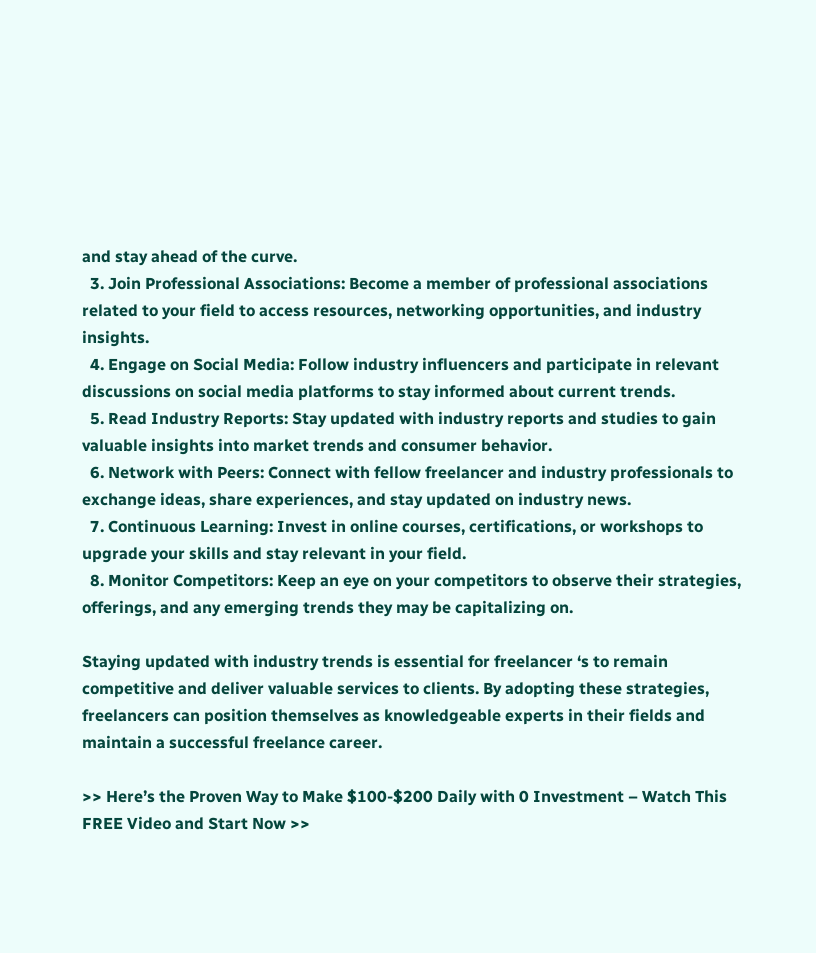and stay ahead of the curve.
  3. Join Professional Associations: Become a member of professional associations related to your field to access resources, networking opportunities, and industry insights.
  4. Engage on Social Media: Follow industry influencers and participate in relevant discussions on social media platforms to stay informed about current trends.
  5. Read Industry Reports: Stay updated with industry reports and studies to gain valuable insights into market trends and consumer behavior.
  6. Network with Peers: Connect with fellow freelancer and industry professionals to exchange ideas, share experiences, and stay updated on industry news.
  7. Continuous Learning: Invest in online courses, certifications, or workshops to upgrade your skills and stay relevant in your field.
  8. Monitor Competitors: Keep an eye on your competitors to observe their strategies, offerings, and any emerging trends they may be capitalizing on.

Staying updated with industry trends is essential for freelancer ‘s to remain competitive and deliver valuable services to clients. By adopting these strategies, freelancers can position themselves as knowledgeable experts in their fields and maintain a successful freelance career.

>> Here’s the Proven Way to Make $100-$200 Daily with 0 Investment – Watch This FREE Video and Start Now >>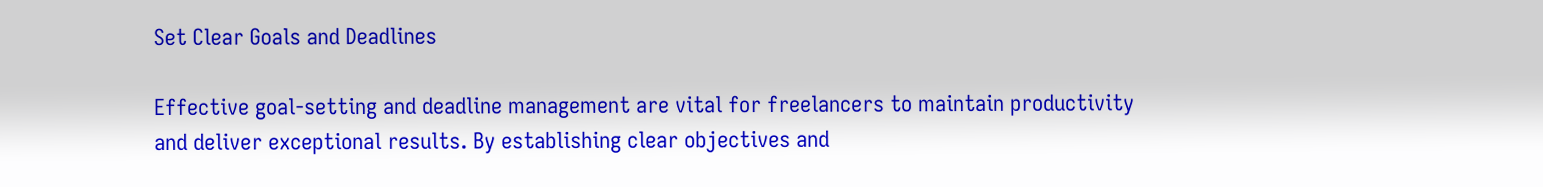Set Clear Goals and Deadlines

Effective goal-setting and deadline management are vital for freelancers to maintain productivity and deliver exceptional results. By establishing clear objectives and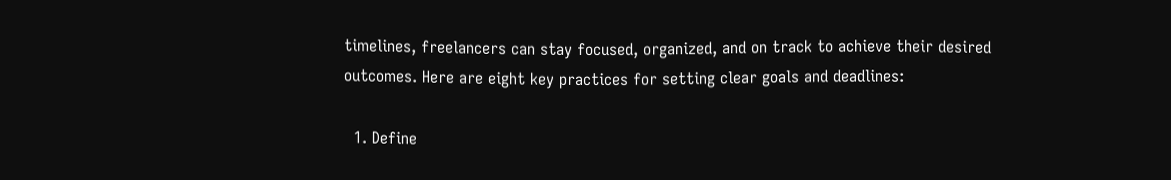timelines, freelancers can stay focused, organized, and on track to achieve their desired outcomes. Here are eight key practices for setting clear goals and deadlines:

  1. Define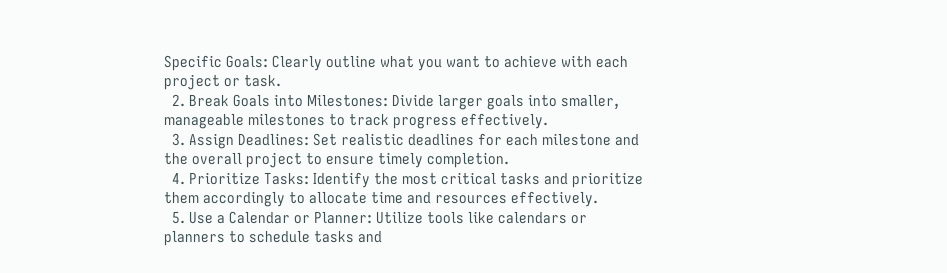Specific Goals: Clearly outline what you want to achieve with each project or task.
  2. Break Goals into Milestones: Divide larger goals into smaller, manageable milestones to track progress effectively.
  3. Assign Deadlines: Set realistic deadlines for each milestone and the overall project to ensure timely completion.
  4. Prioritize Tasks: Identify the most critical tasks and prioritize them accordingly to allocate time and resources effectively.
  5. Use a Calendar or Planner: Utilize tools like calendars or planners to schedule tasks and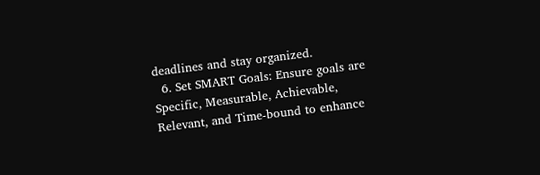deadlines and stay organized.
  6. Set SMART Goals: Ensure goals are Specific, Measurable, Achievable, Relevant, and Time-bound to enhance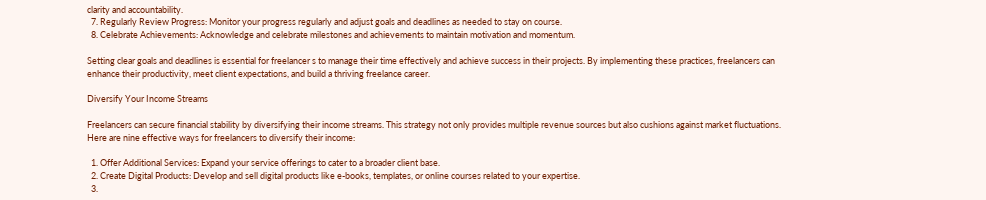clarity and accountability.
  7. Regularly Review Progress: Monitor your progress regularly and adjust goals and deadlines as needed to stay on course.
  8. Celebrate Achievements: Acknowledge and celebrate milestones and achievements to maintain motivation and momentum.

Setting clear goals and deadlines is essential for freelancer s to manage their time effectively and achieve success in their projects. By implementing these practices, freelancers can enhance their productivity, meet client expectations, and build a thriving freelance career.

Diversify Your Income Streams

Freelancers can secure financial stability by diversifying their income streams. This strategy not only provides multiple revenue sources but also cushions against market fluctuations. Here are nine effective ways for freelancers to diversify their income:

  1. Offer Additional Services: Expand your service offerings to cater to a broader client base.
  2. Create Digital Products: Develop and sell digital products like e-books, templates, or online courses related to your expertise.
  3.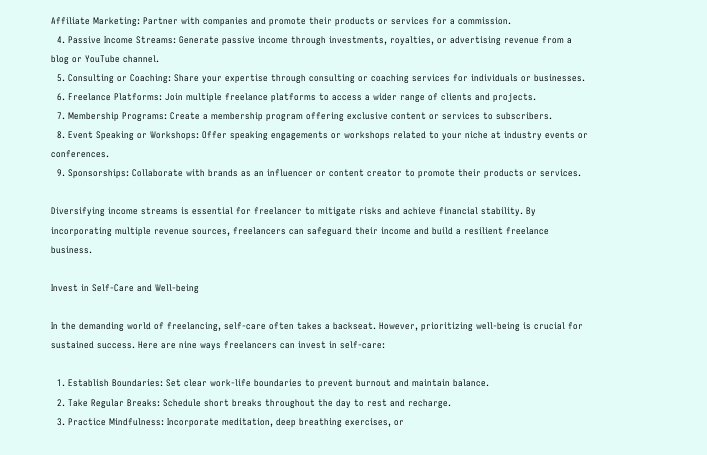Affiliate Marketing: Partner with companies and promote their products or services for a commission.
  4. Passive Income Streams: Generate passive income through investments, royalties, or advertising revenue from a blog or YouTube channel.
  5. Consulting or Coaching: Share your expertise through consulting or coaching services for individuals or businesses.
  6. Freelance Platforms: Join multiple freelance platforms to access a wider range of clients and projects.
  7. Membership Programs: Create a membership program offering exclusive content or services to subscribers.
  8. Event Speaking or Workshops: Offer speaking engagements or workshops related to your niche at industry events or conferences.
  9. Sponsorships: Collaborate with brands as an influencer or content creator to promote their products or services.

Diversifying income streams is essential for freelancer to mitigate risks and achieve financial stability. By incorporating multiple revenue sources, freelancers can safeguard their income and build a resilient freelance business.

Invest in Self-Care and Well-being

In the demanding world of freelancing, self-care often takes a backseat. However, prioritizing well-being is crucial for sustained success. Here are nine ways freelancers can invest in self-care:

  1. Establish Boundaries: Set clear work-life boundaries to prevent burnout and maintain balance.
  2. Take Regular Breaks: Schedule short breaks throughout the day to rest and recharge.
  3. Practice Mindfulness: Incorporate meditation, deep breathing exercises, or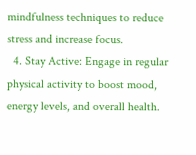mindfulness techniques to reduce stress and increase focus.
  4. Stay Active: Engage in regular physical activity to boost mood, energy levels, and overall health.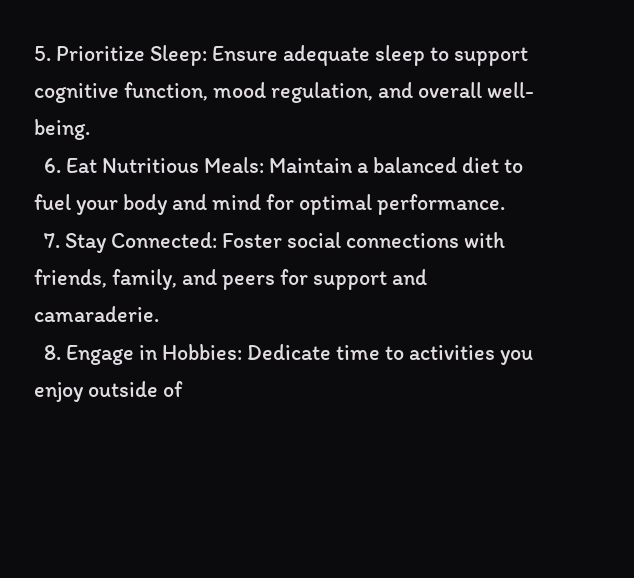5. Prioritize Sleep: Ensure adequate sleep to support cognitive function, mood regulation, and overall well-being.
  6. Eat Nutritious Meals: Maintain a balanced diet to fuel your body and mind for optimal performance.
  7. Stay Connected: Foster social connections with friends, family, and peers for support and camaraderie.
  8. Engage in Hobbies: Dedicate time to activities you enjoy outside of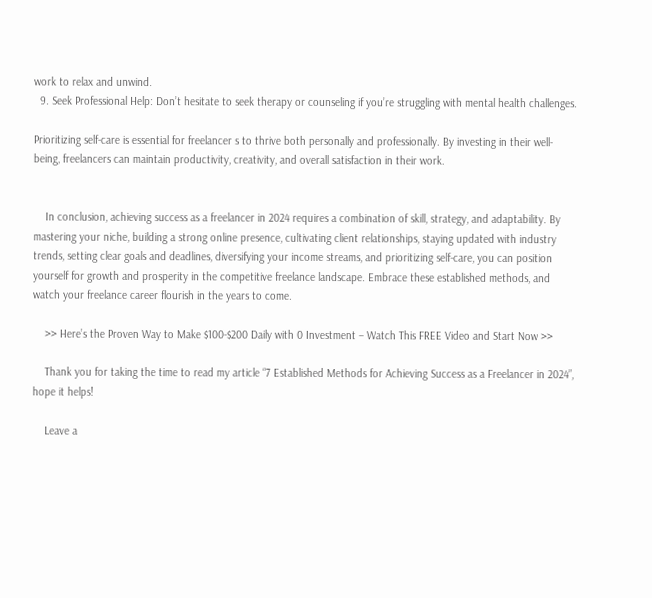work to relax and unwind.
  9. Seek Professional Help: Don’t hesitate to seek therapy or counseling if you’re struggling with mental health challenges.

Prioritizing self-care is essential for freelancer s to thrive both personally and professionally. By investing in their well-being, freelancers can maintain productivity, creativity, and overall satisfaction in their work.


    In conclusion, achieving success as a freelancer in 2024 requires a combination of skill, strategy, and adaptability. By mastering your niche, building a strong online presence, cultivating client relationships, staying updated with industry trends, setting clear goals and deadlines, diversifying your income streams, and prioritizing self-care, you can position yourself for growth and prosperity in the competitive freelance landscape. Embrace these established methods, and watch your freelance career flourish in the years to come.

    >> Here’s the Proven Way to Make $100-$200 Daily with 0 Investment – Watch This FREE Video and Start Now >>

    Thank you for taking the time to read my article “7 Established Methods for Achieving Success as a Freelancer in 2024”, hope it helps!

    Leave a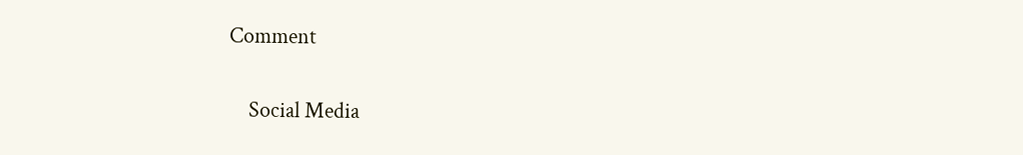Comment

    Social Media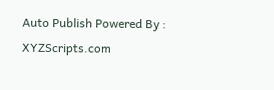Auto Publish Powered By : XYZScripts.com